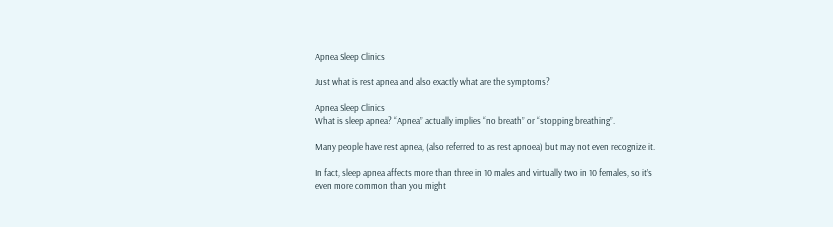Apnea Sleep Clinics

Just what is rest apnea and also exactly what are the symptoms?

Apnea Sleep Clinics
What is sleep apnea? “Apnea” actually implies “no breath” or “stopping breathing”.

Many people have rest apnea, (also referred to as rest apnoea) but may not even recognize it.

In fact, sleep apnea affects more than three in 10 males and virtually two in 10 females, so it’s even more common than you might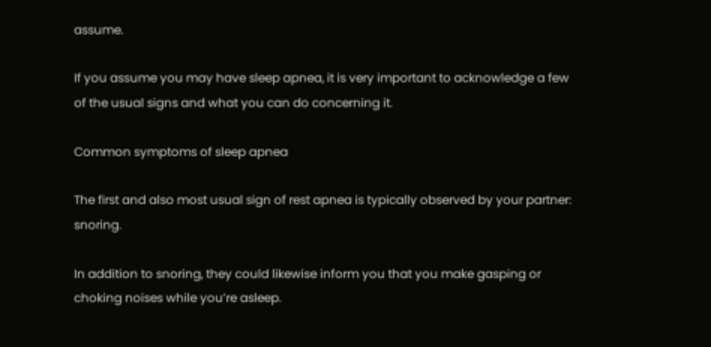assume.

If you assume you may have sleep apnea, it is very important to acknowledge a few of the usual signs and what you can do concerning it.

Common symptoms of sleep apnea

The first and also most usual sign of rest apnea is typically observed by your partner: snoring.

In addition to snoring, they could likewise inform you that you make gasping or choking noises while you’re asleep.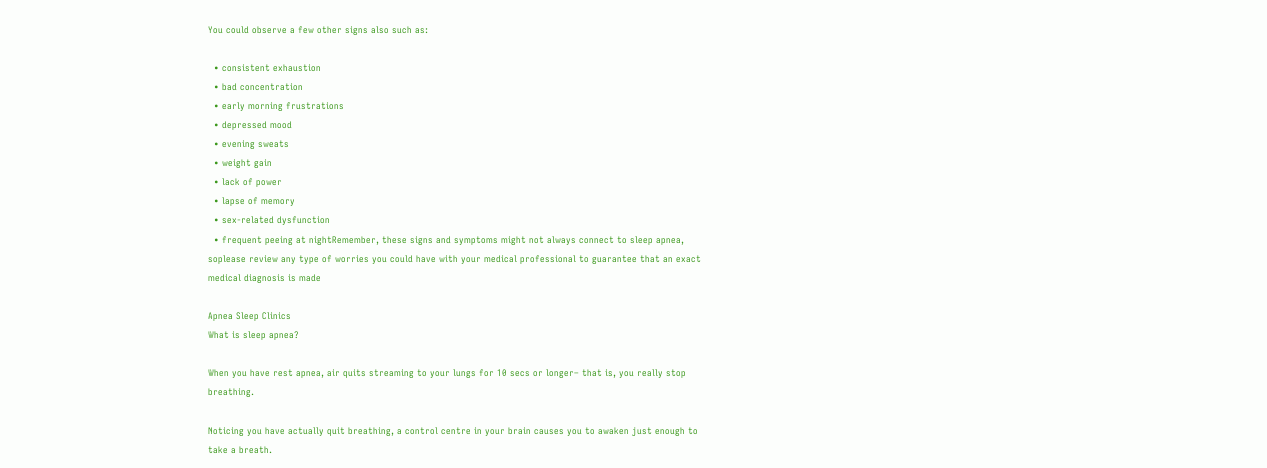You could observe a few other signs also such as:

  • consistent exhaustion
  • bad concentration
  • early morning frustrations
  • depressed mood
  • evening sweats
  • weight gain
  • lack of power
  • lapse of memory
  • sex-related dysfunction
  • frequent peeing at nightRemember, these signs and symptoms might not always connect to sleep apnea, soplease review any type of worries you could have with your medical professional to guarantee that an exact medical diagnosis is made

Apnea Sleep Clinics
What is sleep apnea?

When you have rest apnea, air quits streaming to your lungs for 10 secs or longer– that is, you really stop breathing.

Noticing you have actually quit breathing, a control centre in your brain causes you to awaken just enough to take a breath.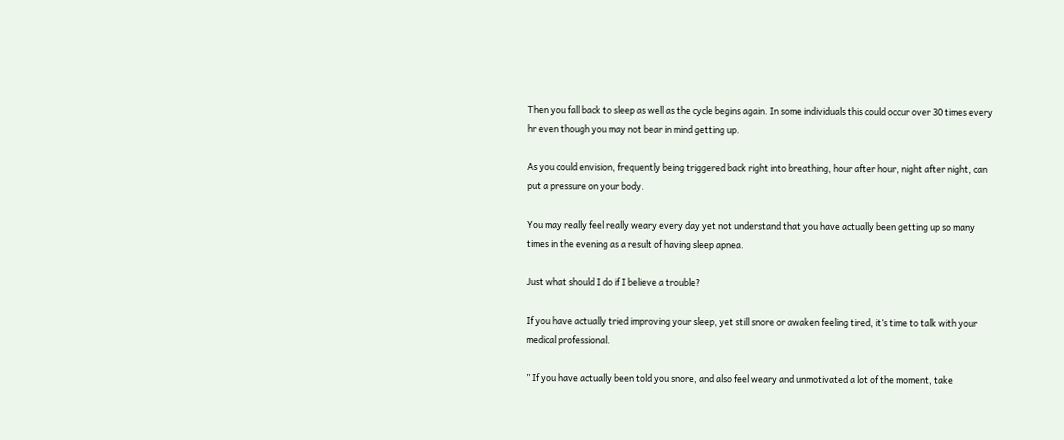Then you fall back to sleep as well as the cycle begins again. In some individuals this could occur over 30 times every hr even though you may not bear in mind getting up.

As you could envision, frequently being triggered back right into breathing, hour after hour, night after night, can put a pressure on your body.

You may really feel really weary every day yet not understand that you have actually been getting up so many times in the evening as a result of having sleep apnea.

Just what should I do if I believe a trouble?

If you have actually tried improving your sleep, yet still snore or awaken feeling tired, it’s time to talk with your medical professional.

” If you have actually been told you snore, and also feel weary and unmotivated a lot of the moment, take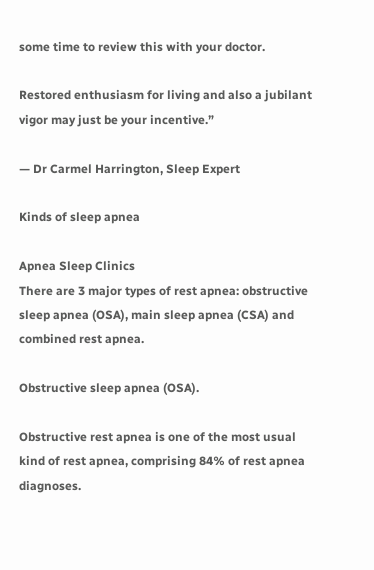some time to review this with your doctor.

Restored enthusiasm for living and also a jubilant vigor may just be your incentive.”

— Dr Carmel Harrington, Sleep Expert

Kinds of sleep apnea

Apnea Sleep Clinics
There are 3 major types of rest apnea: obstructive sleep apnea (OSA), main sleep apnea (CSA) and combined rest apnea.

Obstructive sleep apnea (OSA).

Obstructive rest apnea is one of the most usual kind of rest apnea, comprising 84% of rest apnea diagnoses.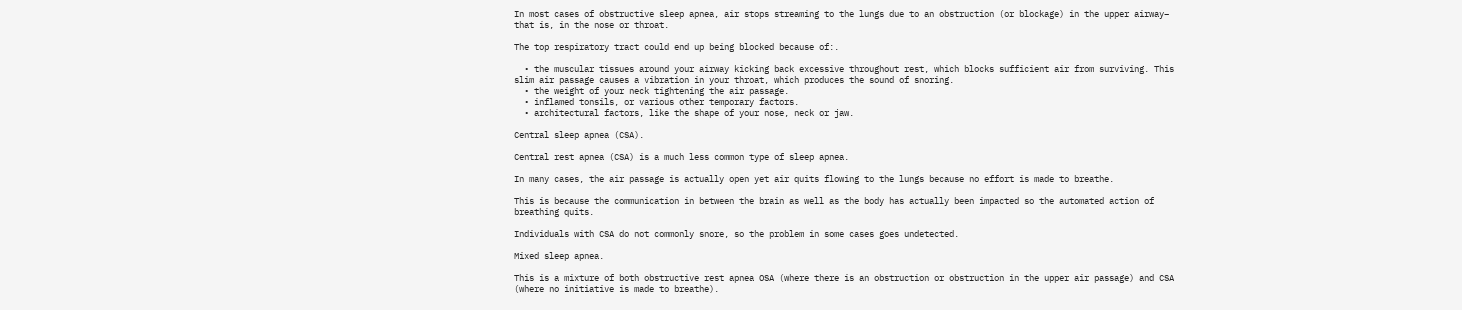In most cases of obstructive sleep apnea, air stops streaming to the lungs due to an obstruction (or blockage) in the upper airway– that is, in the nose or throat.

The top respiratory tract could end up being blocked because of:.

  • the muscular tissues around your airway kicking back excessive throughout rest, which blocks sufficient air from surviving. This slim air passage causes a vibration in your throat, which produces the sound of snoring.
  • the weight of your neck tightening the air passage.
  • inflamed tonsils, or various other temporary factors.
  • architectural factors, like the shape of your nose, neck or jaw.

Central sleep apnea (CSA).

Central rest apnea (CSA) is a much less common type of sleep apnea.

In many cases, the air passage is actually open yet air quits flowing to the lungs because no effort is made to breathe.

This is because the communication in between the brain as well as the body has actually been impacted so the automated action of breathing quits.

Individuals with CSA do not commonly snore, so the problem in some cases goes undetected.

Mixed sleep apnea.

This is a mixture of both obstructive rest apnea OSA (where there is an obstruction or obstruction in the upper air passage) and CSA (where no initiative is made to breathe).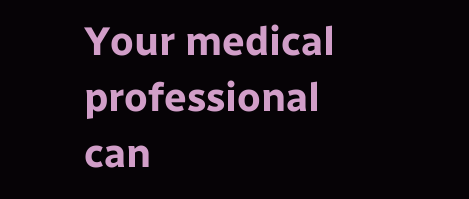Your medical professional can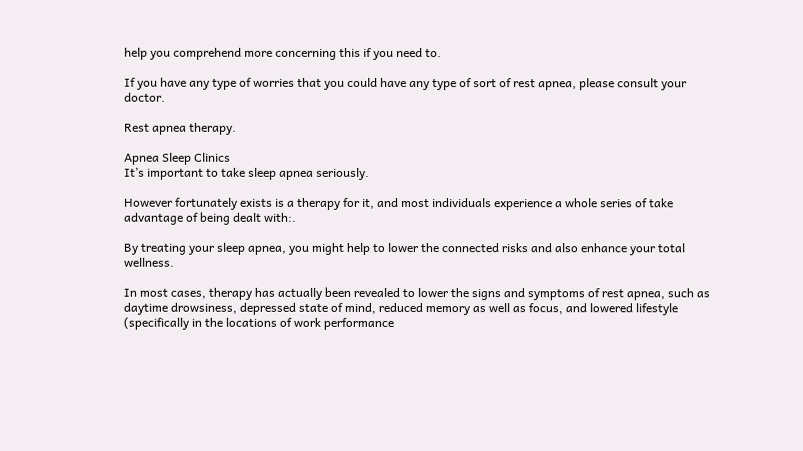help you comprehend more concerning this if you need to.

If you have any type of worries that you could have any type of sort of rest apnea, please consult your doctor.

Rest apnea therapy.

Apnea Sleep Clinics
It’s important to take sleep apnea seriously.

However fortunately exists is a therapy for it, and most individuals experience a whole series of take advantage of being dealt with:.

By treating your sleep apnea, you might help to lower the connected risks and also enhance your total wellness.

In most cases, therapy has actually been revealed to lower the signs and symptoms of rest apnea, such as daytime drowsiness, depressed state of mind, reduced memory as well as focus, and lowered lifestyle (specifically in the locations of work performance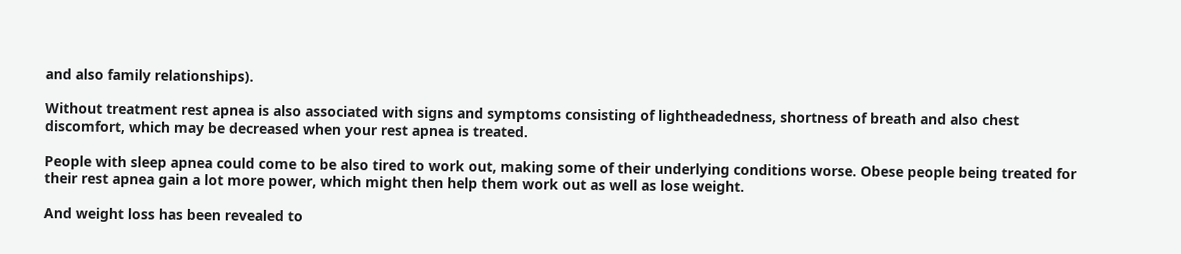and also family relationships).

Without treatment rest apnea is also associated with signs and symptoms consisting of lightheadedness, shortness of breath and also chest discomfort, which may be decreased when your rest apnea is treated.

People with sleep apnea could come to be also tired to work out, making some of their underlying conditions worse. Obese people being treated for their rest apnea gain a lot more power, which might then help them work out as well as lose weight.

And weight loss has been revealed to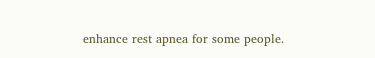enhance rest apnea for some people.